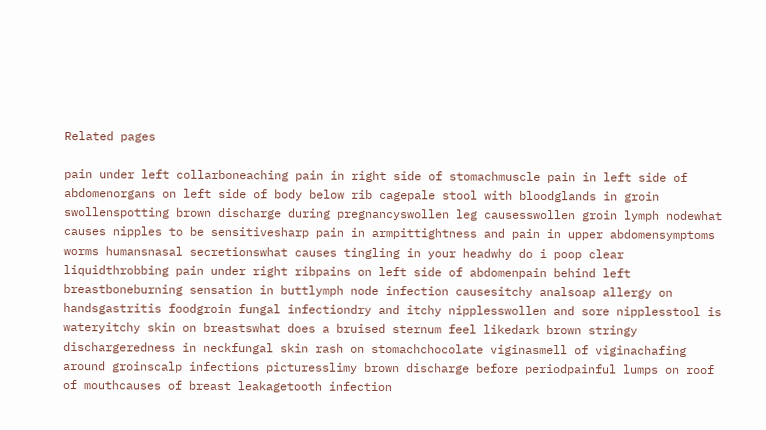Related pages

pain under left collarboneaching pain in right side of stomachmuscle pain in left side of abdomenorgans on left side of body below rib cagepale stool with bloodglands in groin swollenspotting brown discharge during pregnancyswollen leg causesswollen groin lymph nodewhat causes nipples to be sensitivesharp pain in armpittightness and pain in upper abdomensymptoms worms humansnasal secretionswhat causes tingling in your headwhy do i poop clear liquidthrobbing pain under right ribpains on left side of abdomenpain behind left breastboneburning sensation in buttlymph node infection causesitchy analsoap allergy on handsgastritis foodgroin fungal infectiondry and itchy nipplesswollen and sore nipplesstool is wateryitchy skin on breastswhat does a bruised sternum feel likedark brown stringy dischargeredness in neckfungal skin rash on stomachchocolate viginasmell of viginachafing around groinscalp infections picturesslimy brown discharge before periodpainful lumps on roof of mouthcauses of breast leakagetooth infection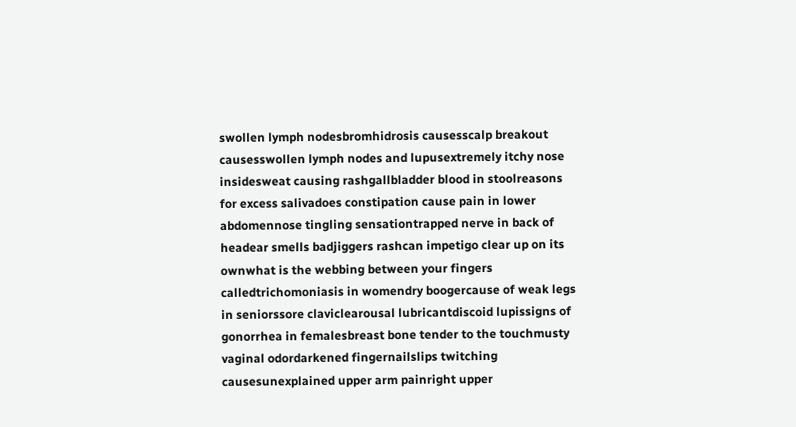swollen lymph nodesbromhidrosis causesscalp breakout causesswollen lymph nodes and lupusextremely itchy nose insidesweat causing rashgallbladder blood in stoolreasons for excess salivadoes constipation cause pain in lower abdomennose tingling sensationtrapped nerve in back of headear smells badjiggers rashcan impetigo clear up on its ownwhat is the webbing between your fingers calledtrichomoniasis in womendry boogercause of weak legs in seniorssore claviclearousal lubricantdiscoid lupissigns of gonorrhea in femalesbreast bone tender to the touchmusty vaginal odordarkened fingernailslips twitching causesunexplained upper arm painright upper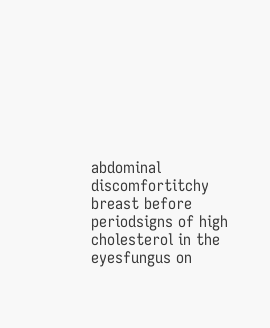abdominal discomfortitchy breast before periodsigns of high cholesterol in the eyesfungus on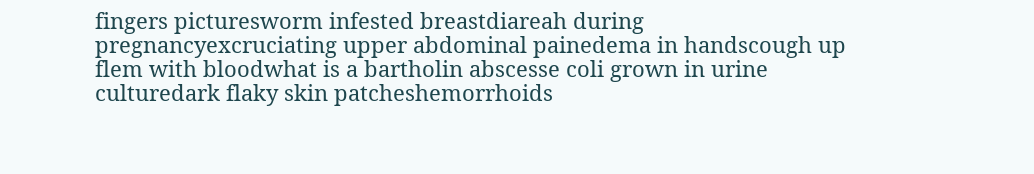fingers picturesworm infested breastdiareah during pregnancyexcruciating upper abdominal painedema in handscough up flem with bloodwhat is a bartholin abscesse coli grown in urine culturedark flaky skin patcheshemorrhoids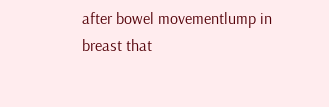after bowel movementlump in breast that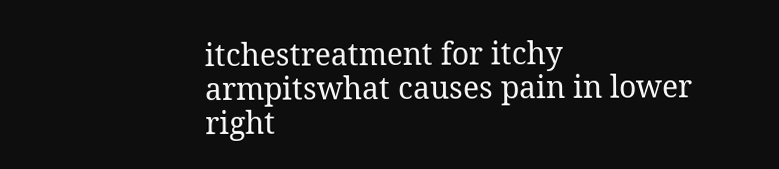itchestreatment for itchy armpitswhat causes pain in lower right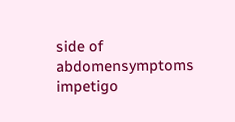side of abdomensymptoms impetigo